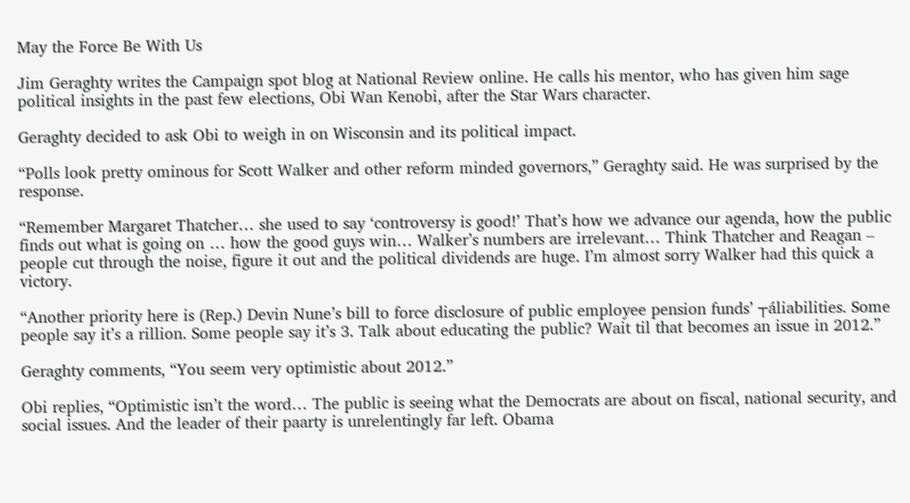May the Force Be With Us

Jim Geraghty writes the Campaign spot blog at National Review online. He calls his mentor, who has given him sage political insights in the past few elections, Obi Wan Kenobi, after the Star Wars character.

Geraghty decided to ask Obi to weigh in on Wisconsin and its political impact.

“Polls look pretty ominous for Scott Walker and other reform minded governors,” Geraghty said. He was surprised by the response.

“Remember Margaret Thatcher… she used to say ‘controversy is good!’ That’s how we advance our agenda, how the public finds out what is going on … how the good guys win… Walker’s numbers are irrelevant… Think Thatcher and Reagan – people cut through the noise, figure it out and the political dividends are huge. I’m almost sorry Walker had this quick a victory.

“Another priority here is (Rep.) Devin Nune’s bill to force disclosure of public employee pension funds’ ┬áliabilities. Some people say it’s a rillion. Some people say it’s 3. Talk about educating the public? Wait til that becomes an issue in 2012.”

Geraghty comments, “You seem very optimistic about 2012.”

Obi replies, “Optimistic isn’t the word… The public is seeing what the Democrats are about on fiscal, national security, and social issues. And the leader of their paarty is unrelentingly far left. Obama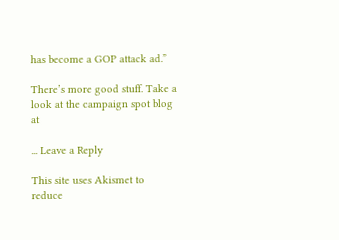has become a GOP attack ad.”

There’s more good stuff. Take a look at the campaign spot blog at

... Leave a Reply

This site uses Akismet to reduce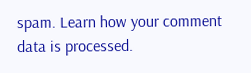spam. Learn how your comment data is processed.